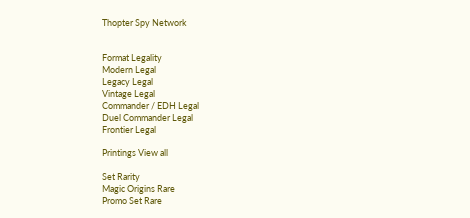Thopter Spy Network


Format Legality
Modern Legal
Legacy Legal
Vintage Legal
Commander / EDH Legal
Duel Commander Legal
Frontier Legal

Printings View all

Set Rarity
Magic Origins Rare
Promo Set Rare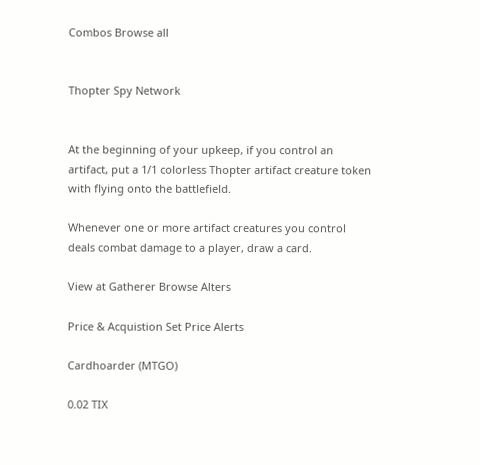Combos Browse all


Thopter Spy Network


At the beginning of your upkeep, if you control an artifact, put a 1/1 colorless Thopter artifact creature token with flying onto the battlefield.

Whenever one or more artifact creatures you control deals combat damage to a player, draw a card.

View at Gatherer Browse Alters

Price & Acquistion Set Price Alerts

Cardhoarder (MTGO)

0.02 TIX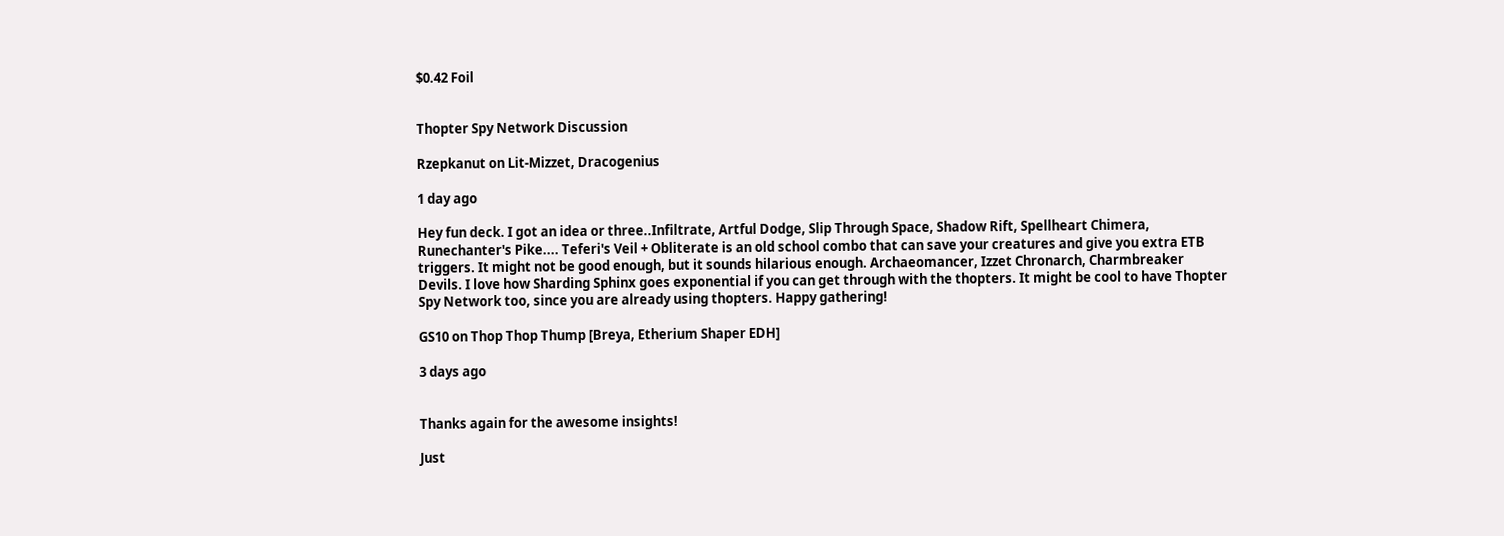$0.42 Foil


Thopter Spy Network Discussion

Rzepkanut on Lit-Mizzet, Dracogenius

1 day ago

Hey fun deck. I got an idea or three..Infiltrate, Artful Dodge, Slip Through Space, Shadow Rift, Spellheart Chimera, Runechanter's Pike.... Teferi's Veil + Obliterate is an old school combo that can save your creatures and give you extra ETB triggers. It might not be good enough, but it sounds hilarious enough. Archaeomancer, Izzet Chronarch, Charmbreaker Devils. I love how Sharding Sphinx goes exponential if you can get through with the thopters. It might be cool to have Thopter Spy Network too, since you are already using thopters. Happy gathering!

GS10 on Thop Thop Thump [Breya, Etherium Shaper EDH]

3 days ago


Thanks again for the awesome insights!

Just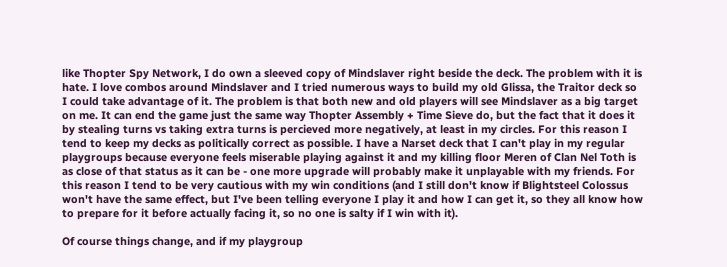like Thopter Spy Network, I do own a sleeved copy of Mindslaver right beside the deck. The problem with it is hate. I love combos around Mindslaver and I tried numerous ways to build my old Glissa, the Traitor deck so I could take advantage of it. The problem is that both new and old players will see Mindslaver as a big target on me. It can end the game just the same way Thopter Assembly + Time Sieve do, but the fact that it does it by stealing turns vs taking extra turns is percieved more negatively, at least in my circles. For this reason I tend to keep my decks as politically correct as possible. I have a Narset deck that I can't play in my regular playgroups because everyone feels miserable playing against it and my killing floor Meren of Clan Nel Toth is as close of that status as it can be - one more upgrade will probably make it unplayable with my friends. For this reason I tend to be very cautious with my win conditions (and I still don't know if Blightsteel Colossus won't have the same effect, but I've been telling everyone I play it and how I can get it, so they all know how to prepare for it before actually facing it, so no one is salty if I win with it).

Of course things change, and if my playgroup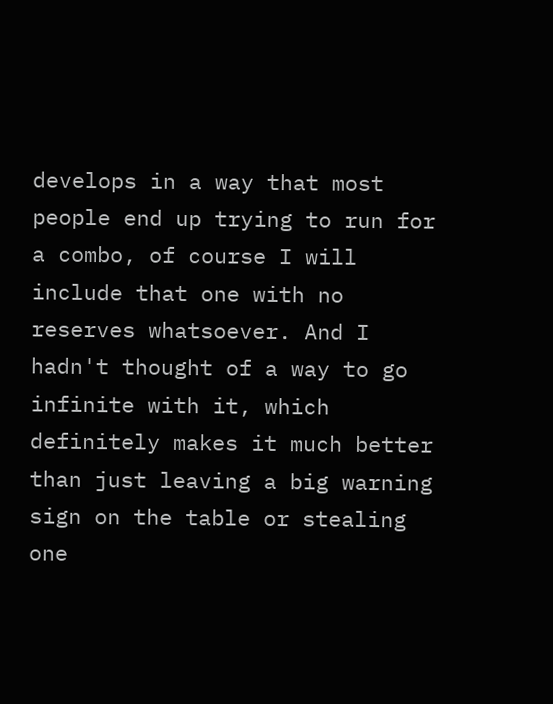develops in a way that most people end up trying to run for a combo, of course I will include that one with no reserves whatsoever. And I hadn't thought of a way to go infinite with it, which definitely makes it much better than just leaving a big warning sign on the table or stealing one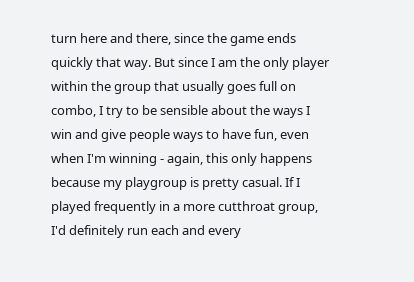turn here and there, since the game ends quickly that way. But since I am the only player within the group that usually goes full on combo, I try to be sensible about the ways I win and give people ways to have fun, even when I'm winning - again, this only happens because my playgroup is pretty casual. If I played frequently in a more cutthroat group, I'd definitely run each and every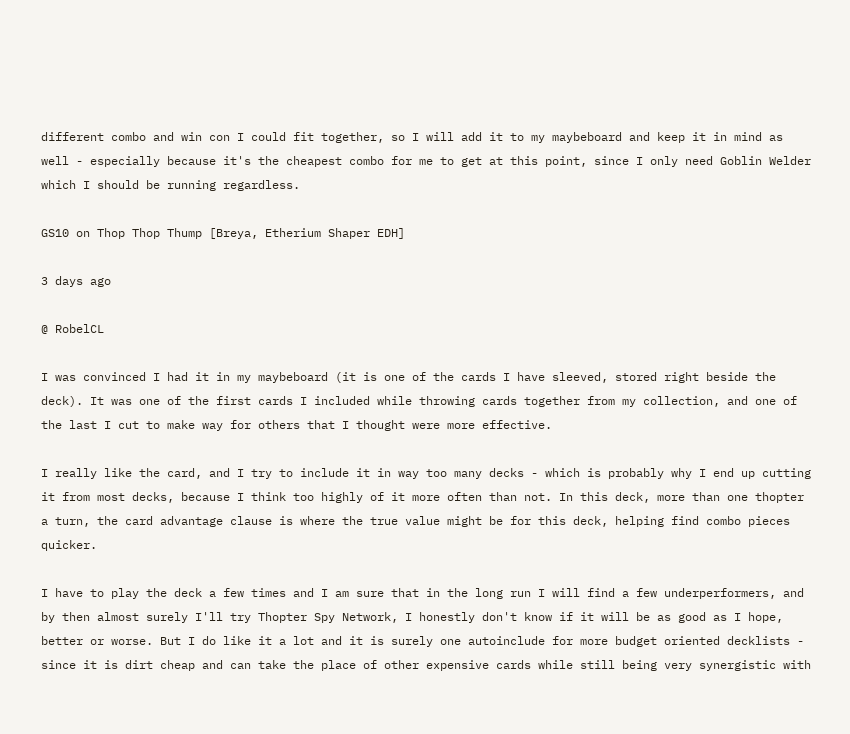different combo and win con I could fit together, so I will add it to my maybeboard and keep it in mind as well - especially because it's the cheapest combo for me to get at this point, since I only need Goblin Welder which I should be running regardless.

GS10 on Thop Thop Thump [Breya, Etherium Shaper EDH]

3 days ago

@ RobelCL

I was convinced I had it in my maybeboard (it is one of the cards I have sleeved, stored right beside the deck). It was one of the first cards I included while throwing cards together from my collection, and one of the last I cut to make way for others that I thought were more effective.

I really like the card, and I try to include it in way too many decks - which is probably why I end up cutting it from most decks, because I think too highly of it more often than not. In this deck, more than one thopter a turn, the card advantage clause is where the true value might be for this deck, helping find combo pieces quicker.

I have to play the deck a few times and I am sure that in the long run I will find a few underperformers, and by then almost surely I'll try Thopter Spy Network, I honestly don't know if it will be as good as I hope, better or worse. But I do like it a lot and it is surely one autoinclude for more budget oriented decklists - since it is dirt cheap and can take the place of other expensive cards while still being very synergistic with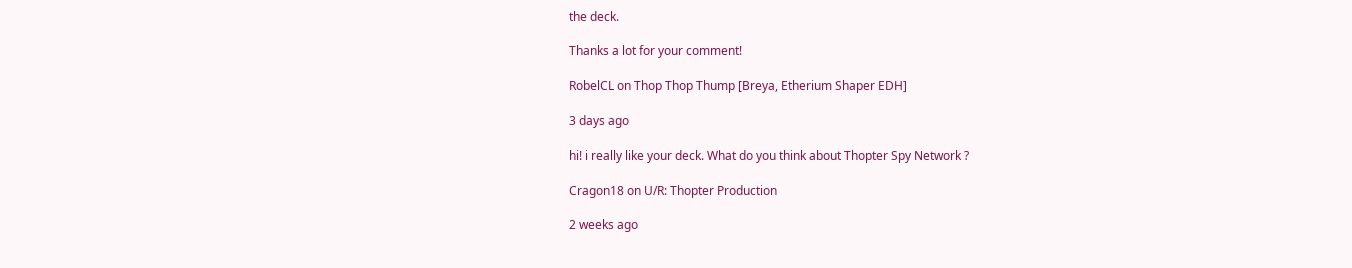the deck.

Thanks a lot for your comment!

RobelCL on Thop Thop Thump [Breya, Etherium Shaper EDH]

3 days ago

hi! i really like your deck. What do you think about Thopter Spy Network ?

Cragon18 on U/R: Thopter Production

2 weeks ago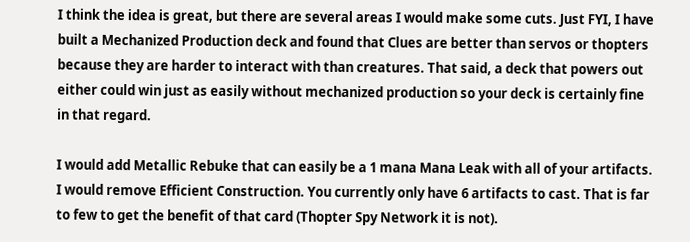I think the idea is great, but there are several areas I would make some cuts. Just FYI, I have built a Mechanized Production deck and found that Clues are better than servos or thopters because they are harder to interact with than creatures. That said, a deck that powers out either could win just as easily without mechanized production so your deck is certainly fine in that regard.

I would add Metallic Rebuke that can easily be a 1 mana Mana Leak with all of your artifacts. I would remove Efficient Construction. You currently only have 6 artifacts to cast. That is far to few to get the benefit of that card (Thopter Spy Network it is not).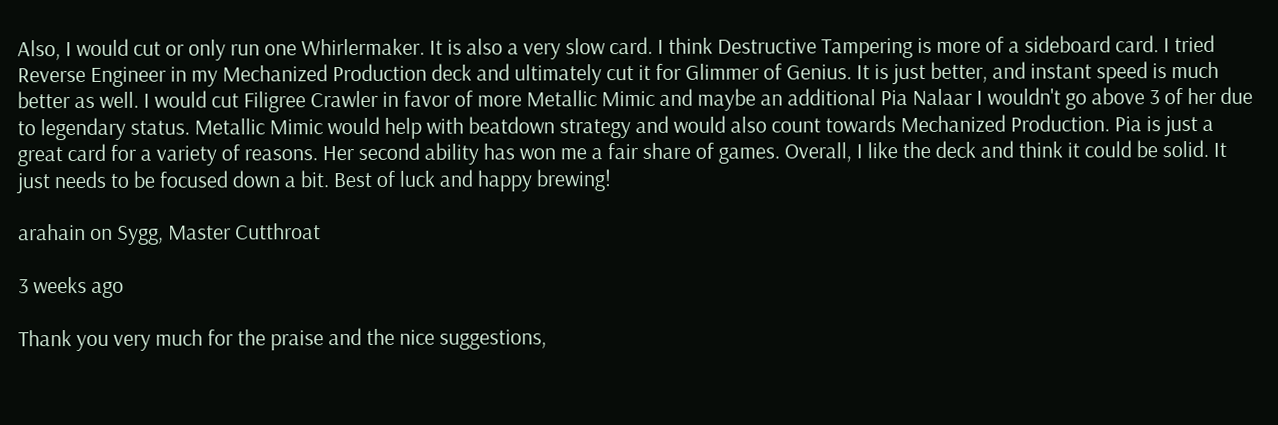Also, I would cut or only run one Whirlermaker. It is also a very slow card. I think Destructive Tampering is more of a sideboard card. I tried Reverse Engineer in my Mechanized Production deck and ultimately cut it for Glimmer of Genius. It is just better, and instant speed is much better as well. I would cut Filigree Crawler in favor of more Metallic Mimic and maybe an additional Pia Nalaar I wouldn't go above 3 of her due to legendary status. Metallic Mimic would help with beatdown strategy and would also count towards Mechanized Production. Pia is just a great card for a variety of reasons. Her second ability has won me a fair share of games. Overall, I like the deck and think it could be solid. It just needs to be focused down a bit. Best of luck and happy brewing!

arahain on Sygg, Master Cutthroat

3 weeks ago

Thank you very much for the praise and the nice suggestions,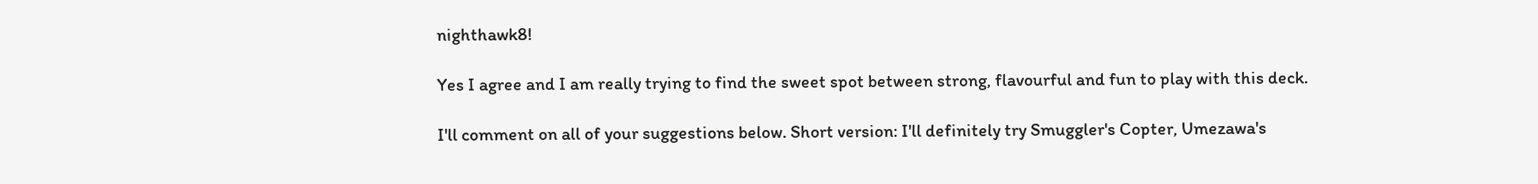nighthawk8!

Yes I agree and I am really trying to find the sweet spot between strong, flavourful and fun to play with this deck.

I'll comment on all of your suggestions below. Short version: I'll definitely try Smuggler's Copter, Umezawa's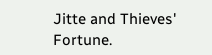Jitte and Thieves' Fortune.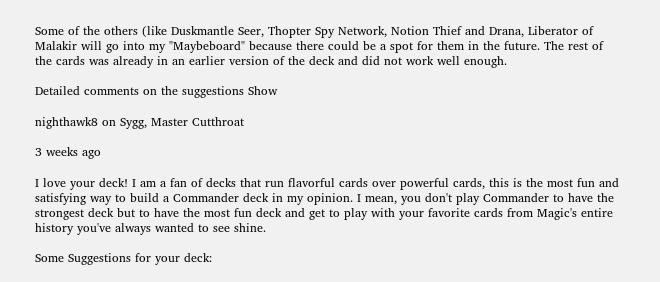Some of the others (like Duskmantle Seer, Thopter Spy Network, Notion Thief and Drana, Liberator of Malakir will go into my "Maybeboard" because there could be a spot for them in the future. The rest of the cards was already in an earlier version of the deck and did not work well enough.

Detailed comments on the suggestions Show

nighthawk8 on Sygg, Master Cutthroat

3 weeks ago

I love your deck! I am a fan of decks that run flavorful cards over powerful cards, this is the most fun and satisfying way to build a Commander deck in my opinion. I mean, you don't play Commander to have the strongest deck but to have the most fun deck and get to play with your favorite cards from Magic's entire history you've always wanted to see shine.

Some Suggestions for your deck: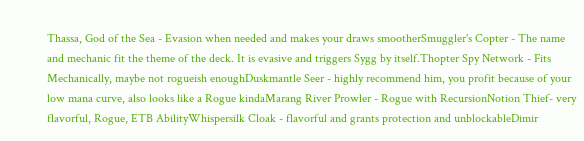Thassa, God of the Sea - Evasion when needed and makes your draws smootherSmuggler's Copter - The name and mechanic fit the theme of the deck. It is evasive and triggers Sygg by itself.Thopter Spy Network - Fits Mechanically, maybe not rogueish enoughDuskmantle Seer - highly recommend him, you profit because of your low mana curve, also looks like a Rogue kindaMarang River Prowler - Rogue with RecursionNotion Thief- very flavorful, Rogue, ETB AbilityWhispersilk Cloak - flavorful and grants protection and unblockableDimir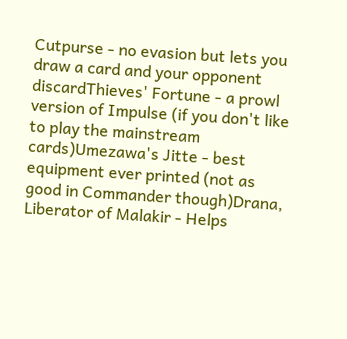Cutpurse - no evasion but lets you draw a card and your opponent discardThieves' Fortune - a prowl version of Impulse (if you don't like to play the mainstream cards)Umezawa's Jitte - best equipment ever printed (not as good in Commander though)Drana, Liberator of Malakir - Helps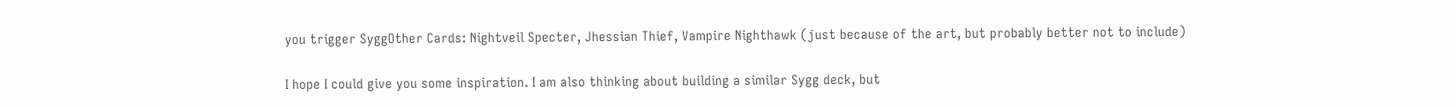you trigger SyggOther Cards: Nightveil Specter, Jhessian Thief, Vampire Nighthawk (just because of the art, but probably better not to include)

I hope I could give you some inspiration. I am also thinking about building a similar Sygg deck, but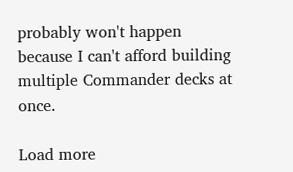probably won't happen because I can't afford building multiple Commander decks at once.

Load more